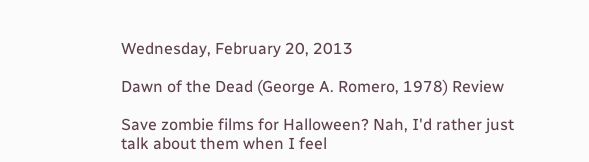Wednesday, February 20, 2013

Dawn of the Dead (George A. Romero, 1978) Review

Save zombie films for Halloween? Nah, I'd rather just talk about them when I feel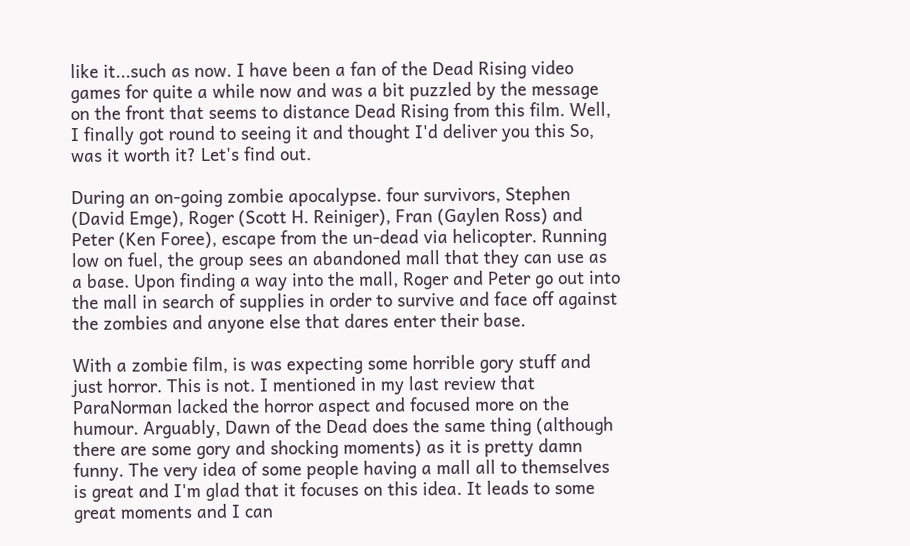like it...such as now. I have been a fan of the Dead Rising video games for quite a while now and was a bit puzzled by the message on the front that seems to distance Dead Rising from this film. Well, I finally got round to seeing it and thought I'd deliver you this So, was it worth it? Let's find out.

During an on-going zombie apocalypse. four survivors, Stephen (David Emge), Roger (Scott H. Reiniger), Fran (Gaylen Ross) and Peter (Ken Foree), escape from the un-dead via helicopter. Running low on fuel, the group sees an abandoned mall that they can use as a base. Upon finding a way into the mall, Roger and Peter go out into the mall in search of supplies in order to survive and face off against the zombies and anyone else that dares enter their base.

With a zombie film, is was expecting some horrible gory stuff and just horror. This is not. I mentioned in my last review that ParaNorman lacked the horror aspect and focused more on the humour. Arguably, Dawn of the Dead does the same thing (although there are some gory and shocking moments) as it is pretty damn funny. The very idea of some people having a mall all to themselves is great and I'm glad that it focuses on this idea. It leads to some great moments and I can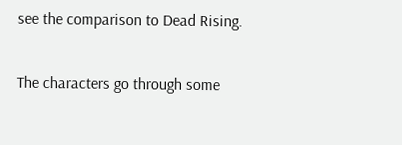see the comparison to Dead Rising.

The characters go through some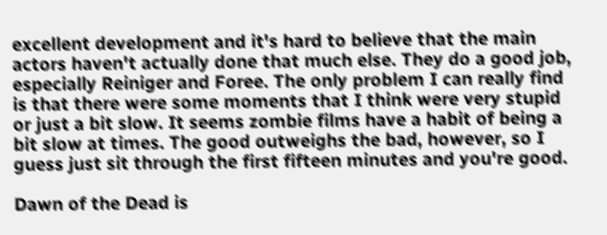excellent development and it's hard to believe that the main actors haven't actually done that much else. They do a good job, especially Reiniger and Foree. The only problem I can really find is that there were some moments that I think were very stupid or just a bit slow. It seems zombie films have a habit of being a bit slow at times. The good outweighs the bad, however, so I guess just sit through the first fifteen minutes and you're good.

Dawn of the Dead is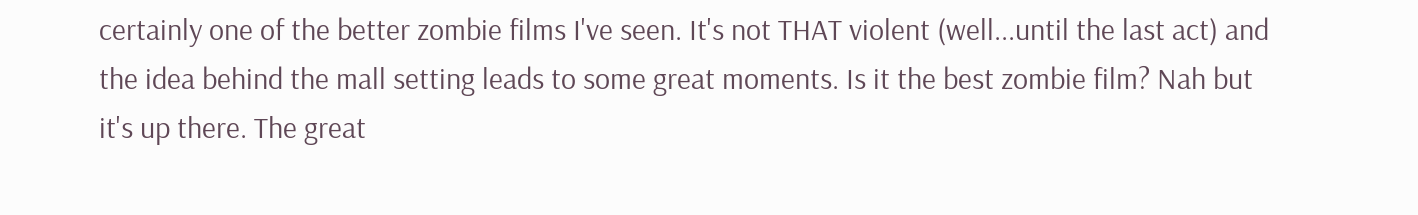certainly one of the better zombie films I've seen. It's not THAT violent (well...until the last act) and the idea behind the mall setting leads to some great moments. Is it the best zombie film? Nah but it's up there. The great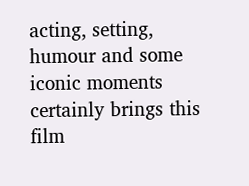acting, setting, humour and some iconic moments certainly brings this film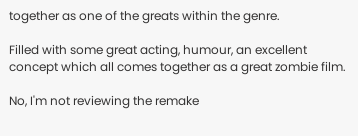together as one of the greats within the genre.

Filled with some great acting, humour, an excellent concept which all comes together as a great zombie film.

No, I'm not reviewing the remake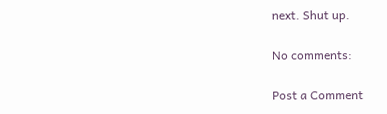next. Shut up.

No comments:

Post a Comment